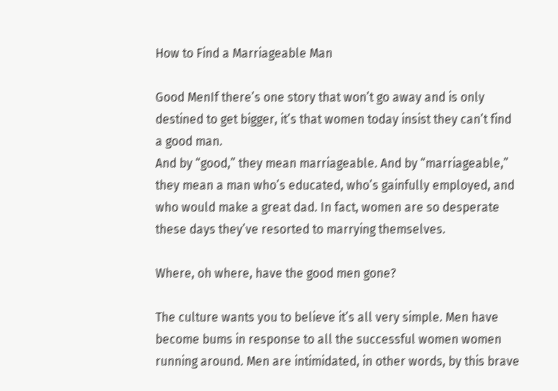How to Find a Marriageable Man

Good MenIf there’s one story that won’t go away and is only destined to get bigger, it’s that women today insist they can’t find a good man.
And by “good,” they mean marriageable. And by “marriageable,” they mean a man who’s educated, who’s gainfully employed, and who would make a great dad. In fact, women are so desperate these days they’ve resorted to marrying themselves.

Where, oh where, have the good men gone?

The culture wants you to believe it’s all very simple. Men have become bums in response to all the successful women women running around. Men are intimidated, in other words, by this brave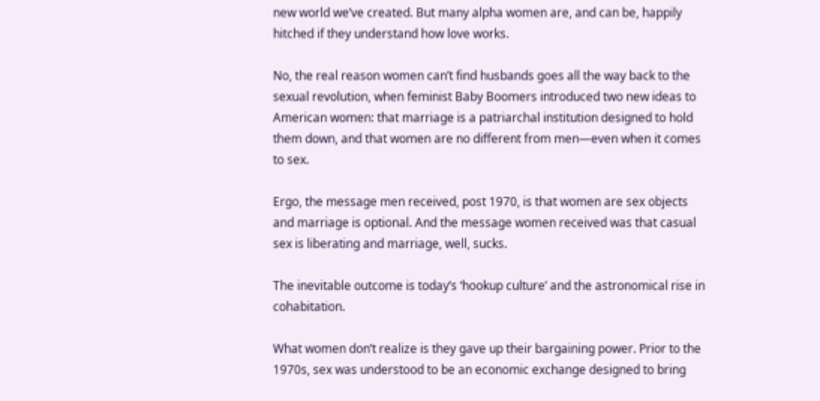new world we’ve created. But many alpha women are, and can be, happily hitched if they understand how love works.

No, the real reason women can’t find husbands goes all the way back to the sexual revolution, when feminist Baby Boomers introduced two new ideas to American women: that marriage is a patriarchal institution designed to hold them down, and that women are no different from men—even when it comes to sex.

Ergo, the message men received, post 1970, is that women are sex objects and marriage is optional. And the message women received was that casual sex is liberating and marriage, well, sucks.

The inevitable outcome is today’s ‘hookup culture’ and the astronomical rise in cohabitation.

What women don’t realize is they gave up their bargaining power. Prior to the 1970s, sex was understood to be an economic exchange designed to bring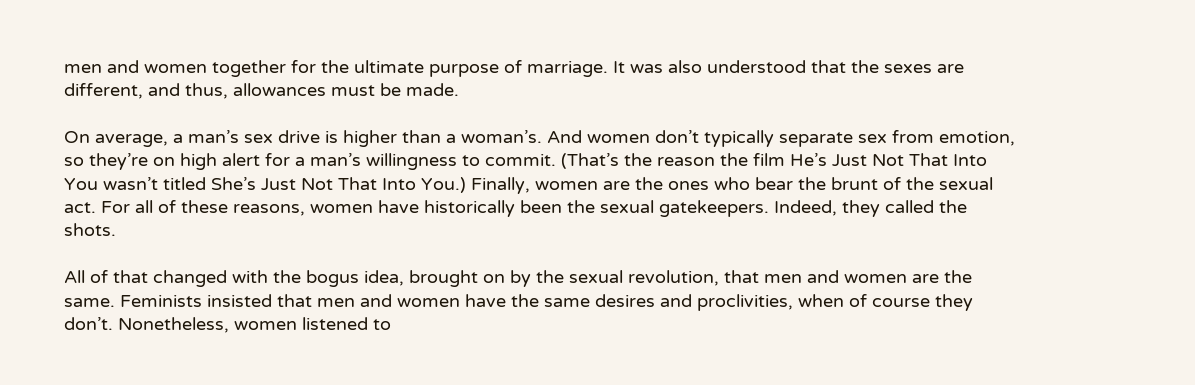men and women together for the ultimate purpose of marriage. It was also understood that the sexes are different, and thus, allowances must be made.

On average, a man’s sex drive is higher than a woman’s. And women don’t typically separate sex from emotion, so they’re on high alert for a man’s willingness to commit. (That’s the reason the film He’s Just Not That Into You wasn’t titled She’s Just Not That Into You.) Finally, women are the ones who bear the brunt of the sexual act. For all of these reasons, women have historically been the sexual gatekeepers. Indeed, they called the shots.

All of that changed with the bogus idea, brought on by the sexual revolution, that men and women are the same. Feminists insisted that men and women have the same desires and proclivities, when of course they don’t. Nonetheless, women listened to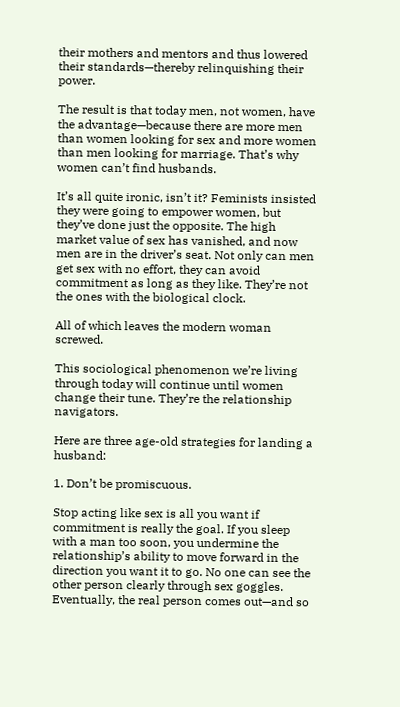their mothers and mentors and thus lowered their standards—thereby relinquishing their power.

The result is that today men, not women, have the advantage—because there are more men than women looking for sex and more women than men looking for marriage. That’s why women can’t find husbands.

It’s all quite ironic, isn’t it? Feminists insisted they were going to empower women, but they’ve done just the opposite. The high market value of sex has vanished, and now men are in the driver’s seat. Not only can men get sex with no effort, they can avoid commitment as long as they like. They’re not the ones with the biological clock.

All of which leaves the modern woman screwed.

This sociological phenomenon we’re living through today will continue until women change their tune. They’re the relationship navigators.

Here are three age-old strategies for landing a husband:

1. Don’t be promiscuous.

Stop acting like sex is all you want if commitment is really the goal. If you sleep with a man too soon, you undermine the relationship’s ability to move forward in the direction you want it to go. No one can see the other person clearly through sex goggles. Eventually, the real person comes out—and so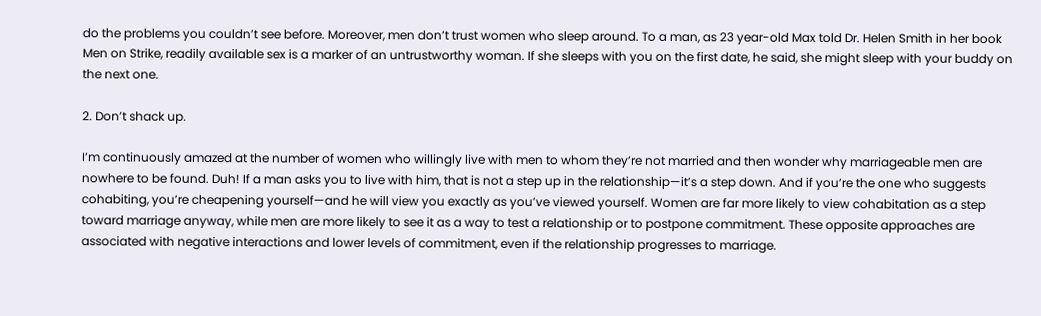do the problems you couldn’t see before. Moreover, men don’t trust women who sleep around. To a man, as 23 year-old Max told Dr. Helen Smith in her book Men on Strike, readily available sex is a marker of an untrustworthy woman. If she sleeps with you on the first date, he said, she might sleep with your buddy on the next one.

2. Don’t shack up.

I’m continuously amazed at the number of women who willingly live with men to whom they’re not married and then wonder why marriageable men are nowhere to be found. Duh! If a man asks you to live with him, that is not a step up in the relationship—it’s a step down. And if you’re the one who suggests cohabiting, you’re cheapening yourself—and he will view you exactly as you’ve viewed yourself. Women are far more likely to view cohabitation as a step toward marriage anyway, while men are more likely to see it as a way to test a relationship or to postpone commitment. These opposite approaches are associated with negative interactions and lower levels of commitment, even if the relationship progresses to marriage.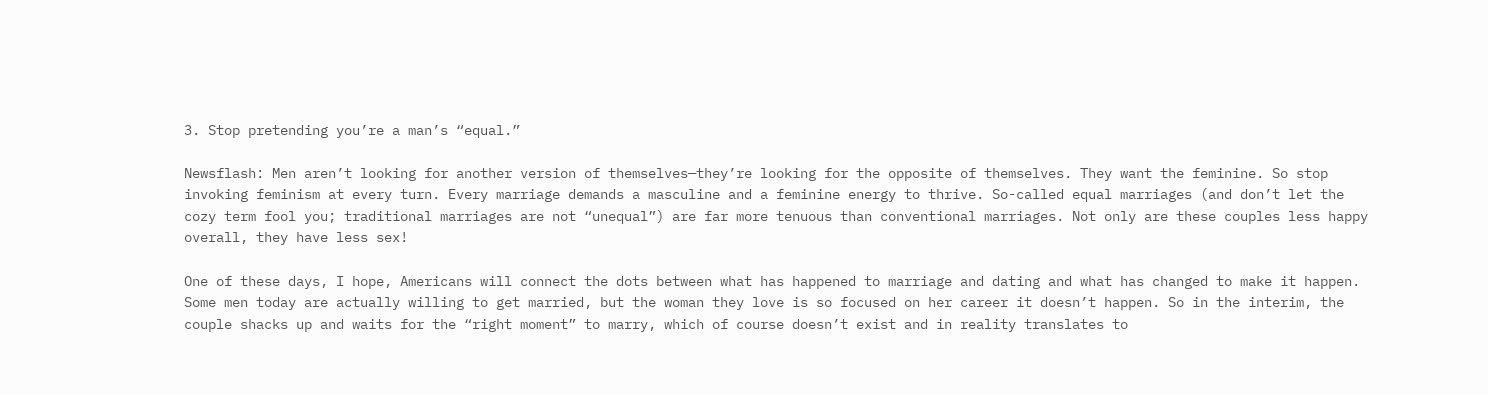3. Stop pretending you’re a man’s “equal.”

Newsflash: Men aren’t looking for another version of themselves—they’re looking for the opposite of themselves. They want the feminine. So stop invoking feminism at every turn. Every marriage demands a masculine and a feminine energy to thrive. So-called equal marriages (and don’t let the cozy term fool you; traditional marriages are not “unequal”) are far more tenuous than conventional marriages. Not only are these couples less happy overall, they have less sex!

One of these days, I hope, Americans will connect the dots between what has happened to marriage and dating and what has changed to make it happen. Some men today are actually willing to get married, but the woman they love is so focused on her career it doesn’t happen. So in the interim, the couple shacks up and waits for the “right moment” to marry, which of course doesn’t exist and in reality translates to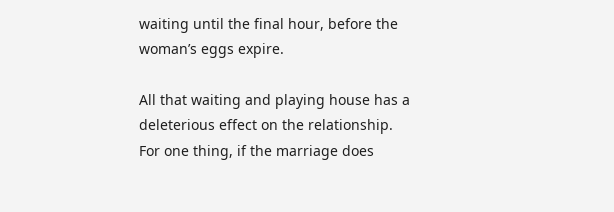waiting until the final hour, before the woman’s eggs expire.

All that waiting and playing house has a deleterious effect on the relationship. For one thing, if the marriage does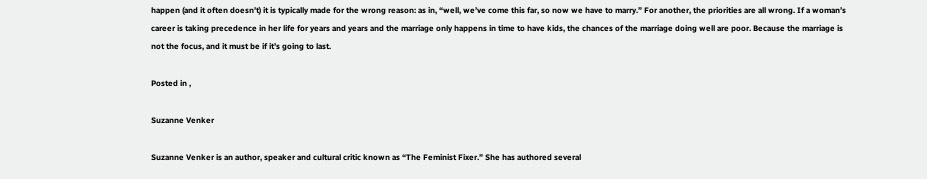happen (and it often doesn’t) it is typically made for the wrong reason: as in, “well, we’ve come this far, so now we have to marry.” For another, the priorities are all wrong. If a woman’s career is taking precedence in her life for years and years and the marriage only happens in time to have kids, the chances of the marriage doing well are poor. Because the marriage is not the focus, and it must be if it’s going to last.

Posted in ,

Suzanne Venker

Suzanne Venker is an author, speaker and cultural critic known as “The Feminist Fixer.” She has authored several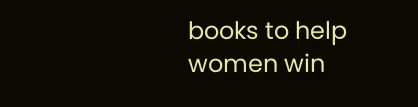books to help women win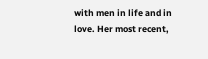with men in life and in love. Her most recent,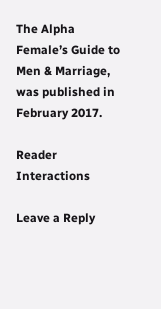The Alpha Female’s Guide to Men & Marriage, was published in February 2017.

Reader Interactions

Leave a Reply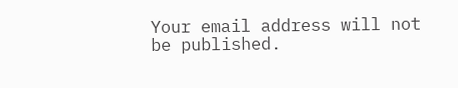Your email address will not be published.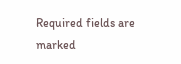Required fields are marked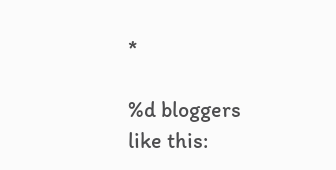*

%d bloggers like this: